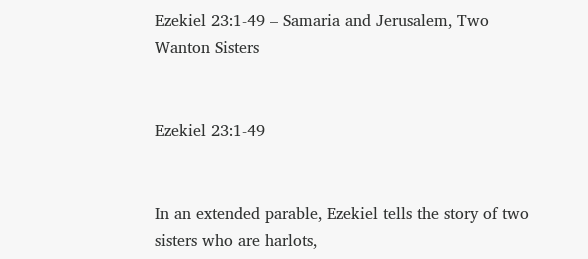Ezekiel 23:1-49 – Samaria and Jerusalem, Two Wanton Sisters


Ezekiel 23:1-49


In an extended parable, Ezekiel tells the story of two sisters who are harlots,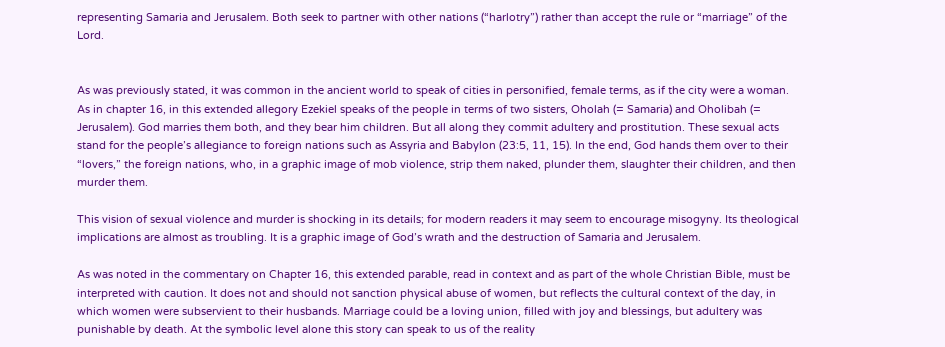representing Samaria and Jerusalem. Both seek to partner with other nations (“harlotry”) rather than accept the rule or “marriage” of the Lord.


As was previously stated, it was common in the ancient world to speak of cities in personified, female terms, as if the city were a woman. As in chapter 16, in this extended allegory Ezekiel speaks of the people in terms of two sisters, Oholah (= Samaria) and Oholibah (= Jerusalem). God marries them both, and they bear him children. But all along they commit adultery and prostitution. These sexual acts stand for the people’s allegiance to foreign nations such as Assyria and Babylon (23:5, 11, 15). In the end, God hands them over to their “lovers,” the foreign nations, who, in a graphic image of mob violence, strip them naked, plunder them, slaughter their children, and then murder them.

This vision of sexual violence and murder is shocking in its details; for modern readers it may seem to encourage misogyny. Its theological implications are almost as troubling. It is a graphic image of God’s wrath and the destruction of Samaria and Jerusalem.

As was noted in the commentary on Chapter 16, this extended parable, read in context and as part of the whole Christian Bible, must be interpreted with caution. It does not and should not sanction physical abuse of women, but reflects the cultural context of the day, in which women were subservient to their husbands. Marriage could be a loving union, filled with joy and blessings, but adultery was punishable by death. At the symbolic level alone this story can speak to us of the reality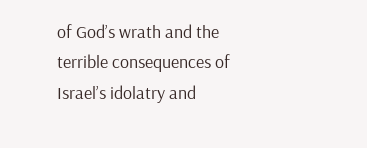of God’s wrath and the terrible consequences of Israel’s idolatry and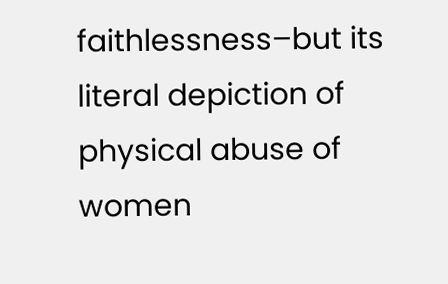faithlessness–but its literal depiction of physical abuse of women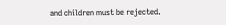and children must be rejected.